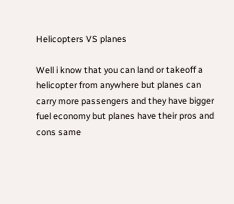Helicopters VS planes

Well i know that you can land or takeoff a helicopter from anywhere but planes can carry more passengers and they have bigger fuel economy but planes have their pros and cons same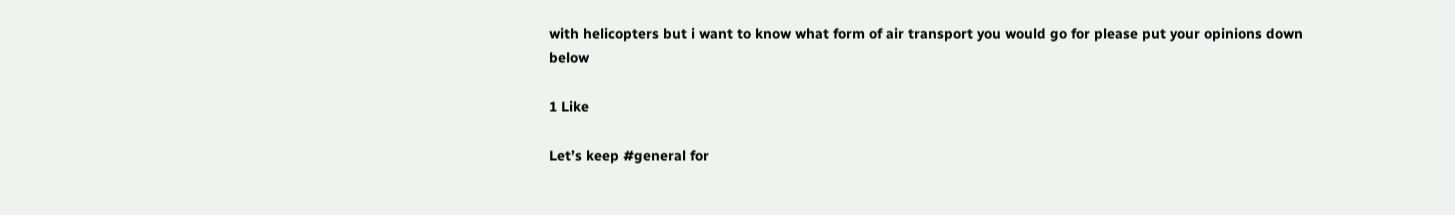with helicopters but i want to know what form of air transport you would go for please put your opinions down below

1 Like

Let’s keep #general for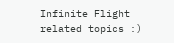Infinite Flight related topics :)